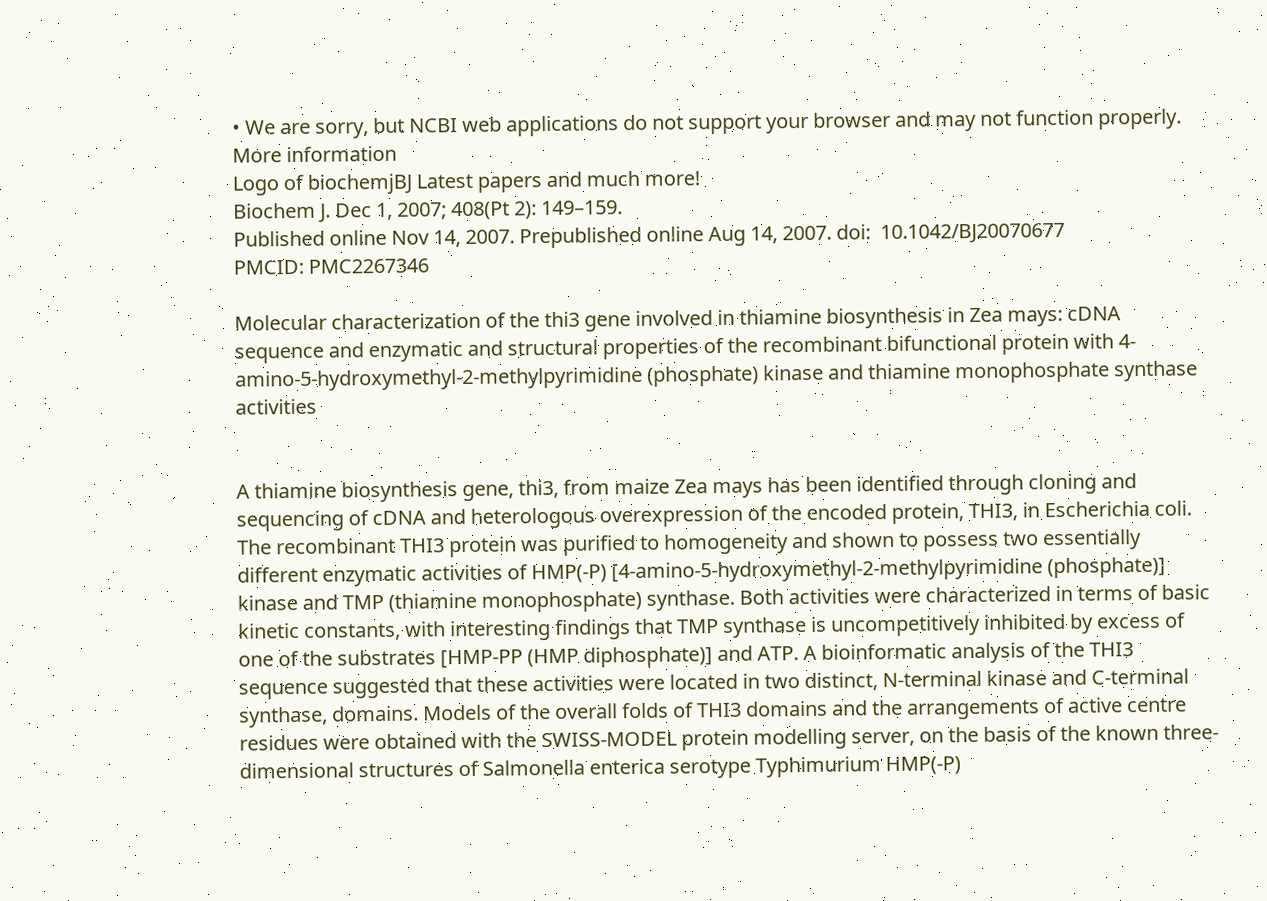• We are sorry, but NCBI web applications do not support your browser and may not function properly. More information
Logo of biochemjBJ Latest papers and much more!
Biochem J. Dec 1, 2007; 408(Pt 2): 149–159.
Published online Nov 14, 2007. Prepublished online Aug 14, 2007. doi:  10.1042/BJ20070677
PMCID: PMC2267346

Molecular characterization of the thi3 gene involved in thiamine biosynthesis in Zea mays: cDNA sequence and enzymatic and structural properties of the recombinant bifunctional protein with 4-amino-5-hydroxymethyl-2-methylpyrimidine (phosphate) kinase and thiamine monophosphate synthase activities


A thiamine biosynthesis gene, thi3, from maize Zea mays has been identified through cloning and sequencing of cDNA and heterologous overexpression of the encoded protein, THI3, in Escherichia coli. The recombinant THI3 protein was purified to homogeneity and shown to possess two essentially different enzymatic activities of HMP(-P) [4-amino-5-hydroxymethyl-2-methylpyrimidine (phosphate)] kinase and TMP (thiamine monophosphate) synthase. Both activities were characterized in terms of basic kinetic constants, with interesting findings that TMP synthase is uncompetitively inhibited by excess of one of the substrates [HMP-PP (HMP diphosphate)] and ATP. A bioinformatic analysis of the THI3 sequence suggested that these activities were located in two distinct, N-terminal kinase and C-terminal synthase, domains. Models of the overall folds of THI3 domains and the arrangements of active centre residues were obtained with the SWISS-MODEL protein modelling server, on the basis of the known three-dimensional structures of Salmonella enterica serotype Typhimurium HMP(-P)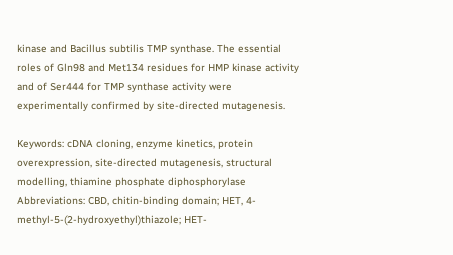kinase and Bacillus subtilis TMP synthase. The essential roles of Gln98 and Met134 residues for HMP kinase activity and of Ser444 for TMP synthase activity were experimentally confirmed by site-directed mutagenesis.

Keywords: cDNA cloning, enzyme kinetics, protein overexpression, site-directed mutagenesis, structural modelling, thiamine phosphate diphosphorylase
Abbreviations: CBD, chitin-binding domain; HET, 4-methyl-5-(2-hydroxyethyl)thiazole; HET-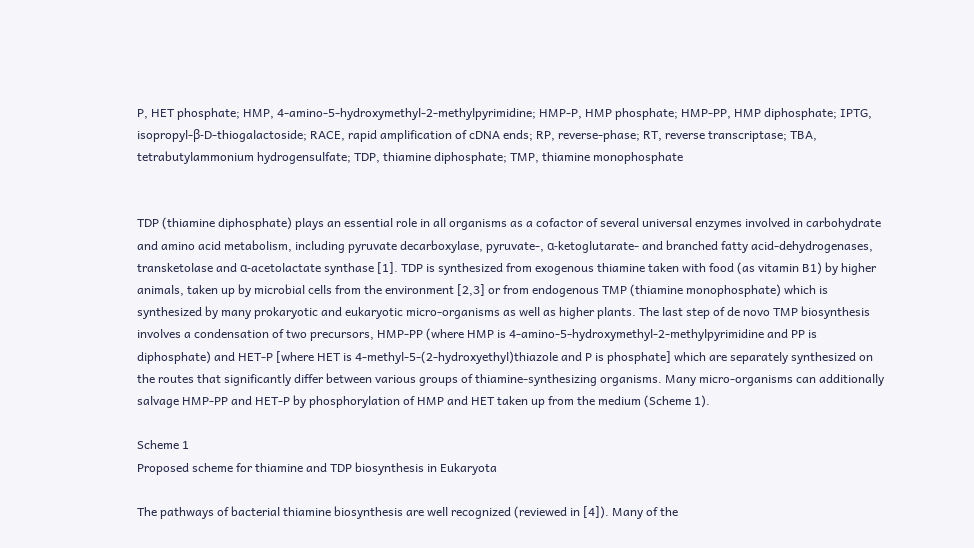P, HET phosphate; HMP, 4-amino-5-hydroxymethyl-2-methylpyrimidine; HMP-P, HMP phosphate; HMP-PP, HMP diphosphate; IPTG, isopropyl-β-D-thiogalactoside; RACE, rapid amplification of cDNA ends; RP, reverse-phase; RT, reverse transcriptase; TBA, tetrabutylammonium hydrogensulfate; TDP, thiamine diphosphate; TMP, thiamine monophosphate


TDP (thiamine diphosphate) plays an essential role in all organisms as a cofactor of several universal enzymes involved in carbohydrate and amino acid metabolism, including pyruvate decarboxylase, pyruvate-, α-ketoglutarate- and branched fatty acid-dehydrogenases, transketolase and α-acetolactate synthase [1]. TDP is synthesized from exogenous thiamine taken with food (as vitamin B1) by higher animals, taken up by microbial cells from the environment [2,3] or from endogenous TMP (thiamine monophosphate) which is synthesized by many prokaryotic and eukaryotic micro-organisms as well as higher plants. The last step of de novo TMP biosynthesis involves a condensation of two precursors, HMP-PP (where HMP is 4-amino-5-hydroxymethyl-2-methylpyrimidine and PP is diphosphate) and HET-P [where HET is 4-methyl-5-(2-hydroxyethyl)thiazole and P is phosphate] which are separately synthesized on the routes that significantly differ between various groups of thiamine-synthesizing organisms. Many micro-organisms can additionally salvage HMP-PP and HET-P by phosphorylation of HMP and HET taken up from the medium (Scheme 1).

Scheme 1
Proposed scheme for thiamine and TDP biosynthesis in Eukaryota

The pathways of bacterial thiamine biosynthesis are well recognized (reviewed in [4]). Many of the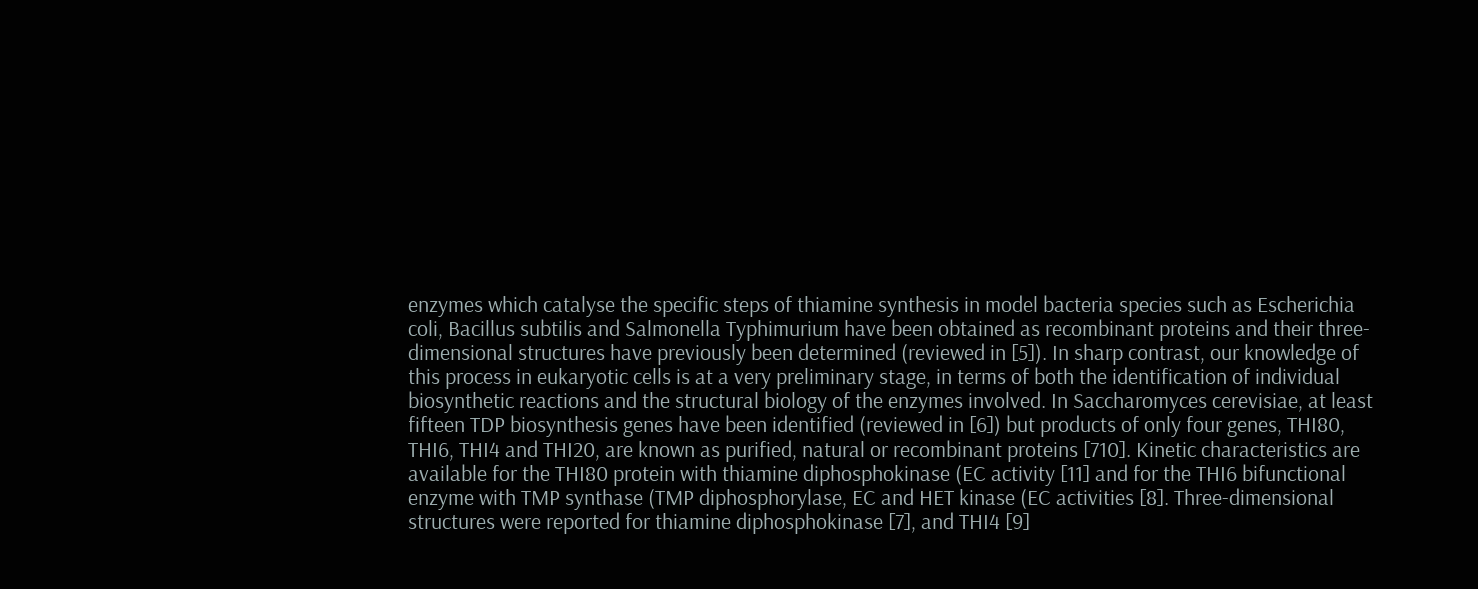enzymes which catalyse the specific steps of thiamine synthesis in model bacteria species such as Escherichia coli, Bacillus subtilis and Salmonella Typhimurium have been obtained as recombinant proteins and their three-dimensional structures have previously been determined (reviewed in [5]). In sharp contrast, our knowledge of this process in eukaryotic cells is at a very preliminary stage, in terms of both the identification of individual biosynthetic reactions and the structural biology of the enzymes involved. In Saccharomyces cerevisiae, at least fifteen TDP biosynthesis genes have been identified (reviewed in [6]) but products of only four genes, THI80, THI6, THI4 and THI20, are known as purified, natural or recombinant proteins [710]. Kinetic characteristics are available for the THI80 protein with thiamine diphosphokinase (EC activity [11] and for the THI6 bifunctional enzyme with TMP synthase (TMP diphosphorylase, EC and HET kinase (EC activities [8]. Three-dimensional structures were reported for thiamine diphosphokinase [7], and THI4 [9]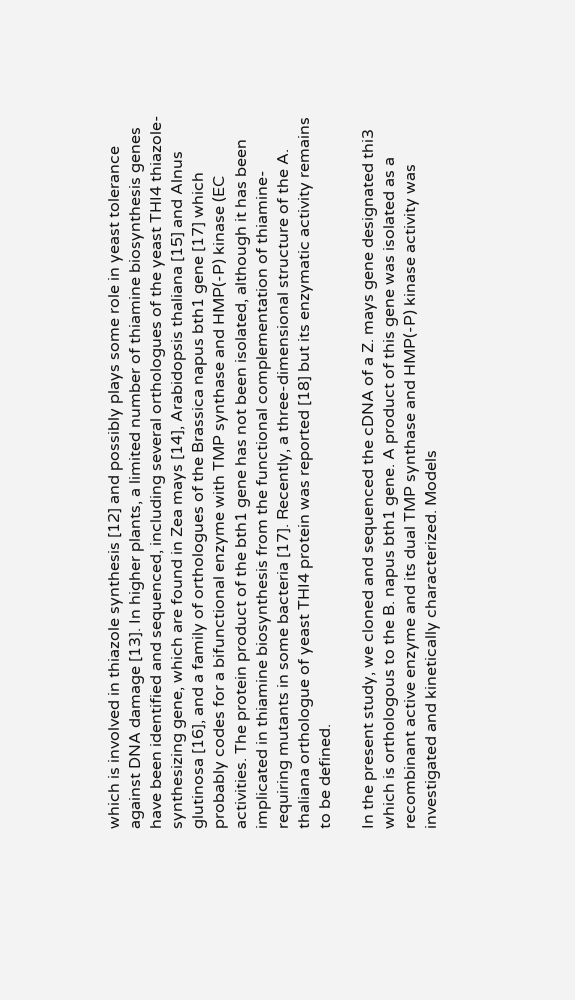which is involved in thiazole synthesis [12] and possibly plays some role in yeast tolerance against DNA damage [13]. In higher plants, a limited number of thiamine biosynthesis genes have been identified and sequenced, including several orthologues of the yeast THI4 thiazole-synthesizing gene, which are found in Zea mays [14], Arabidopsis thaliana [15] and Alnus glutinosa [16], and a family of orthologues of the Brassica napus bth1 gene [17] which probably codes for a bifunctional enzyme with TMP synthase and HMP(-P) kinase (EC activities. The protein product of the bth1 gene has not been isolated, although it has been implicated in thiamine biosynthesis from the functional complementation of thiamine-requiring mutants in some bacteria [17]. Recently, a three-dimensional structure of the A. thaliana orthologue of yeast THI4 protein was reported [18] but its enzymatic activity remains to be defined.

In the present study, we cloned and sequenced the cDNA of a Z. mays gene designated thi3 which is orthologous to the B. napus bth1 gene. A product of this gene was isolated as a recombinant active enzyme and its dual TMP synthase and HMP(-P) kinase activity was investigated and kinetically characterized. Models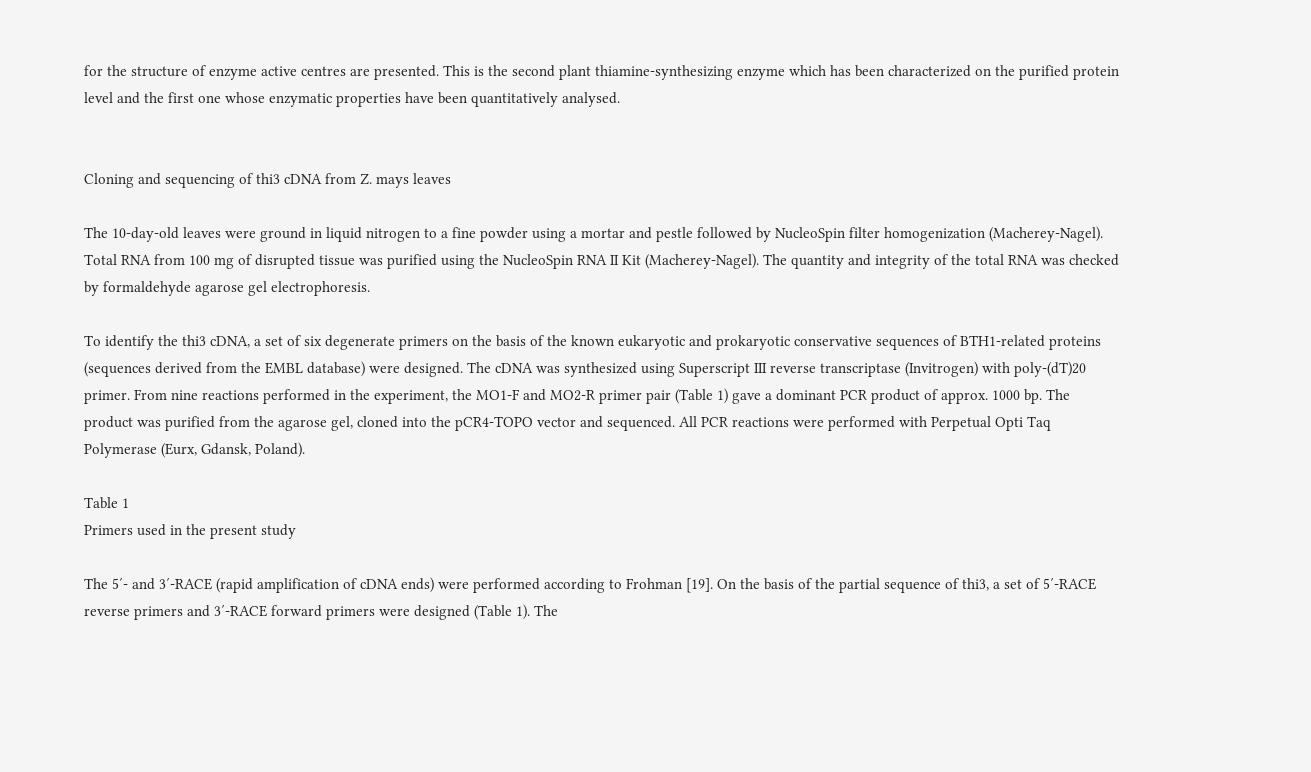for the structure of enzyme active centres are presented. This is the second plant thiamine-synthesizing enzyme which has been characterized on the purified protein level and the first one whose enzymatic properties have been quantitatively analysed.


Cloning and sequencing of thi3 cDNA from Z. mays leaves

The 10-day-old leaves were ground in liquid nitrogen to a fine powder using a mortar and pestle followed by NucleoSpin filter homogenization (Macherey-Nagel). Total RNA from 100 mg of disrupted tissue was purified using the NucleoSpin RNA II Kit (Macherey-Nagel). The quantity and integrity of the total RNA was checked by formaldehyde agarose gel electrophoresis.

To identify the thi3 cDNA, a set of six degenerate primers on the basis of the known eukaryotic and prokaryotic conservative sequences of BTH1-related proteins (sequences derived from the EMBL database) were designed. The cDNA was synthesized using Superscript III reverse transcriptase (Invitrogen) with poly-(dT)20 primer. From nine reactions performed in the experiment, the MO1-F and MO2-R primer pair (Table 1) gave a dominant PCR product of approx. 1000 bp. The product was purified from the agarose gel, cloned into the pCR4-TOPO vector and sequenced. All PCR reactions were performed with Perpetual Opti Taq Polymerase (Eurx, Gdansk, Poland).

Table 1
Primers used in the present study

The 5′- and 3′-RACE (rapid amplification of cDNA ends) were performed according to Frohman [19]. On the basis of the partial sequence of thi3, a set of 5′-RACE reverse primers and 3′-RACE forward primers were designed (Table 1). The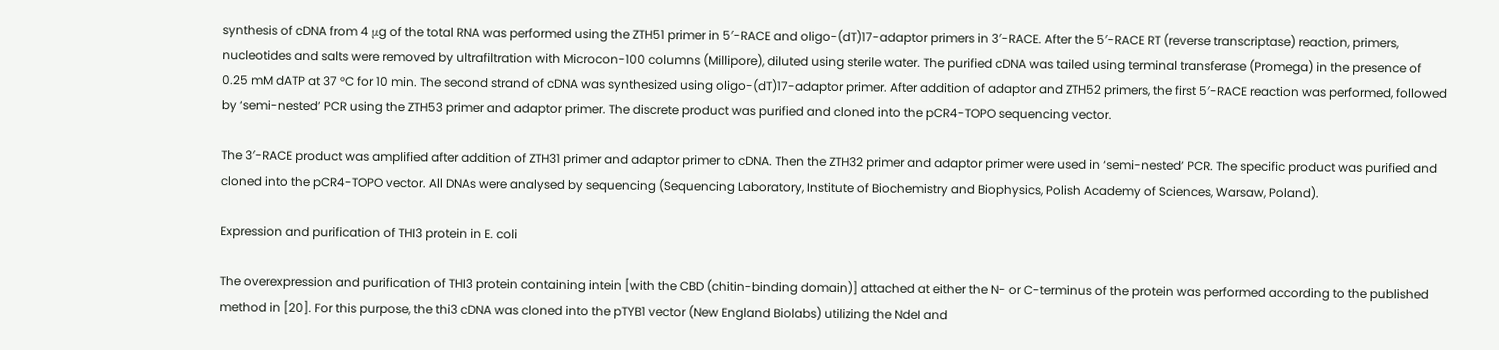synthesis of cDNA from 4 μg of the total RNA was performed using the ZTH51 primer in 5′-RACE and oligo-(dT)17-adaptor primers in 3′-RACE. After the 5′-RACE RT (reverse transcriptase) reaction, primers, nucleotides and salts were removed by ultrafiltration with Microcon-100 columns (Millipore), diluted using sterile water. The purified cDNA was tailed using terminal transferase (Promega) in the presence of 0.25 mM dATP at 37 °C for 10 min. The second strand of cDNA was synthesized using oligo-(dT)17-adaptor primer. After addition of adaptor and ZTH52 primers, the first 5′-RACE reaction was performed, followed by ‘semi-nested’ PCR using the ZTH53 primer and adaptor primer. The discrete product was purified and cloned into the pCR4-TOPO sequencing vector.

The 3′-RACE product was amplified after addition of ZTH31 primer and adaptor primer to cDNA. Then the ZTH32 primer and adaptor primer were used in ‘semi-nested’ PCR. The specific product was purified and cloned into the pCR4-TOPO vector. All DNAs were analysed by sequencing (Sequencing Laboratory, Institute of Biochemistry and Biophysics, Polish Academy of Sciences, Warsaw, Poland).

Expression and purification of THI3 protein in E. coli

The overexpression and purification of THI3 protein containing intein [with the CBD (chitin-binding domain)] attached at either the N- or C-terminus of the protein was performed according to the published method in [20]. For this purpose, the thi3 cDNA was cloned into the pTYB1 vector (New England Biolabs) utilizing the NdeI and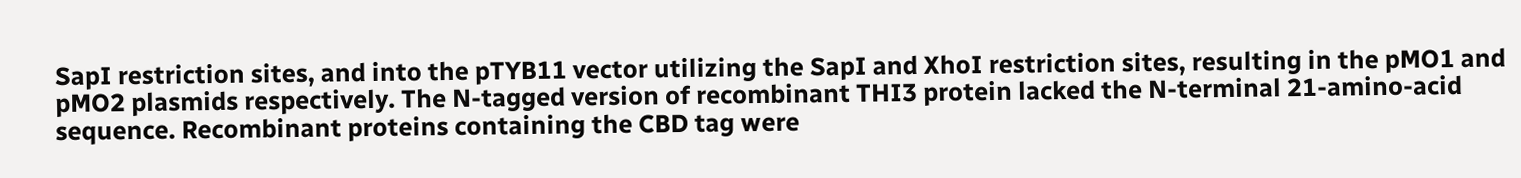SapI restriction sites, and into the pTYB11 vector utilizing the SapI and XhoI restriction sites, resulting in the pMO1 and pMO2 plasmids respectively. The N-tagged version of recombinant THI3 protein lacked the N-terminal 21-amino-acid sequence. Recombinant proteins containing the CBD tag were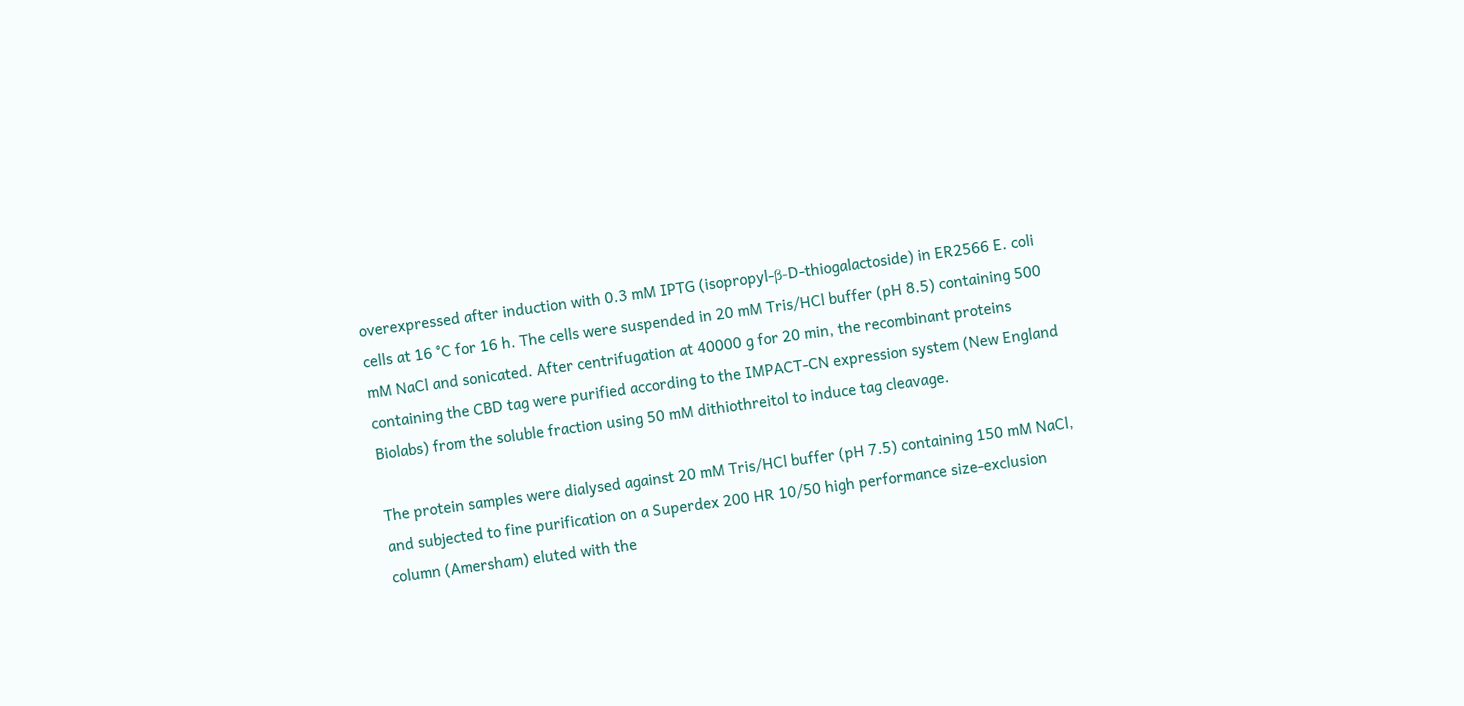overexpressed after induction with 0.3 mM IPTG (isopropyl-β-D-thiogalactoside) in ER2566 E. coli cells at 16 °C for 16 h. The cells were suspended in 20 mM Tris/HCl buffer (pH 8.5) containing 500 mM NaCl and sonicated. After centrifugation at 40000 g for 20 min, the recombinant proteins containing the CBD tag were purified according to the IMPACT-CN expression system (New England Biolabs) from the soluble fraction using 50 mM dithiothreitol to induce tag cleavage.

The protein samples were dialysed against 20 mM Tris/HCl buffer (pH 7.5) containing 150 mM NaCl, and subjected to fine purification on a Superdex 200 HR 10/50 high performance size-exclusion column (Amersham) eluted with the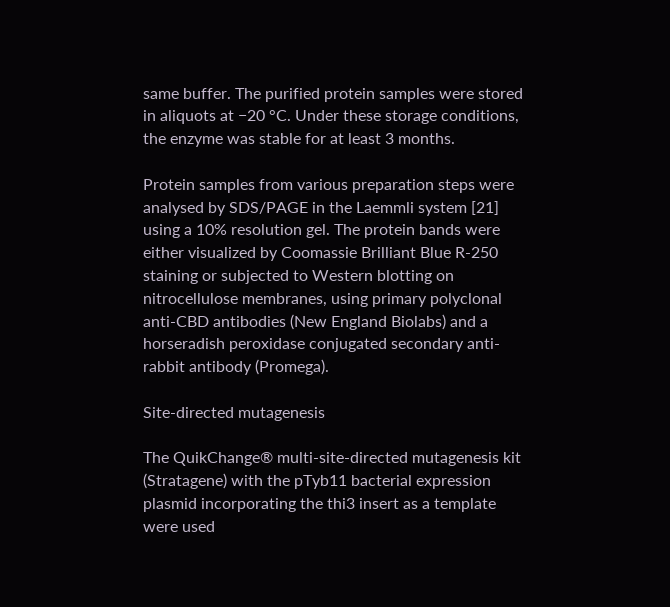same buffer. The purified protein samples were stored in aliquots at −20 °C. Under these storage conditions, the enzyme was stable for at least 3 months.

Protein samples from various preparation steps were analysed by SDS/PAGE in the Laemmli system [21] using a 10% resolution gel. The protein bands were either visualized by Coomassie Brilliant Blue R-250 staining or subjected to Western blotting on nitrocellulose membranes, using primary polyclonal anti-CBD antibodies (New England Biolabs) and a horseradish peroxidase conjugated secondary anti-rabbit antibody (Promega).

Site-directed mutagenesis

The QuikChange® multi-site-directed mutagenesis kit (Stratagene) with the pTyb11 bacterial expression plasmid incorporating the thi3 insert as a template were used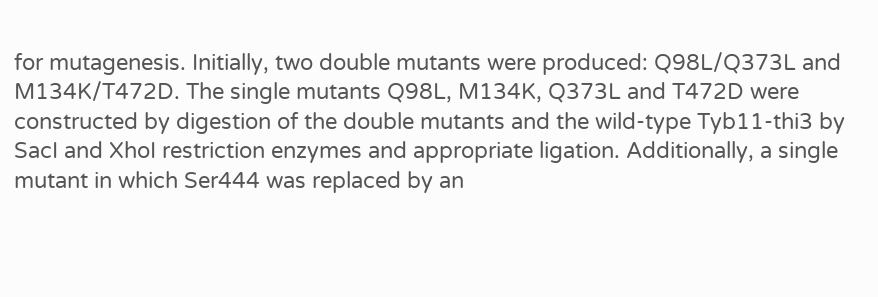for mutagenesis. Initially, two double mutants were produced: Q98L/Q373L and M134K/T472D. The single mutants Q98L, M134K, Q373L and T472D were constructed by digestion of the double mutants and the wild-type Tyb11-thi3 by SacI and XhoI restriction enzymes and appropriate ligation. Additionally, a single mutant in which Ser444 was replaced by an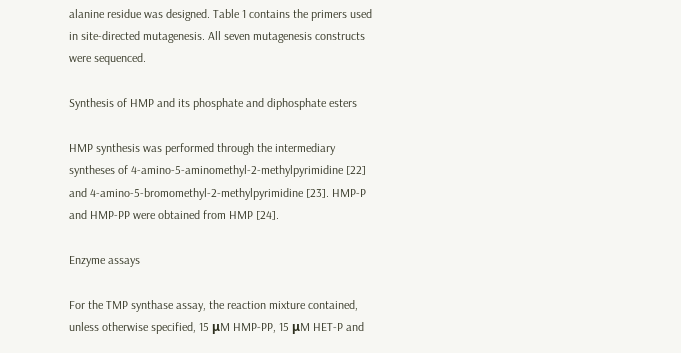alanine residue was designed. Table 1 contains the primers used in site-directed mutagenesis. All seven mutagenesis constructs were sequenced.

Synthesis of HMP and its phosphate and diphosphate esters

HMP synthesis was performed through the intermediary syntheses of 4-amino-5-aminomethyl-2-methylpyrimidine [22] and 4-amino-5-bromomethyl-2-methylpyrimidine [23]. HMP-P and HMP-PP were obtained from HMP [24].

Enzyme assays

For the TMP synthase assay, the reaction mixture contained, unless otherwise specified, 15 μM HMP-PP, 15 μM HET-P and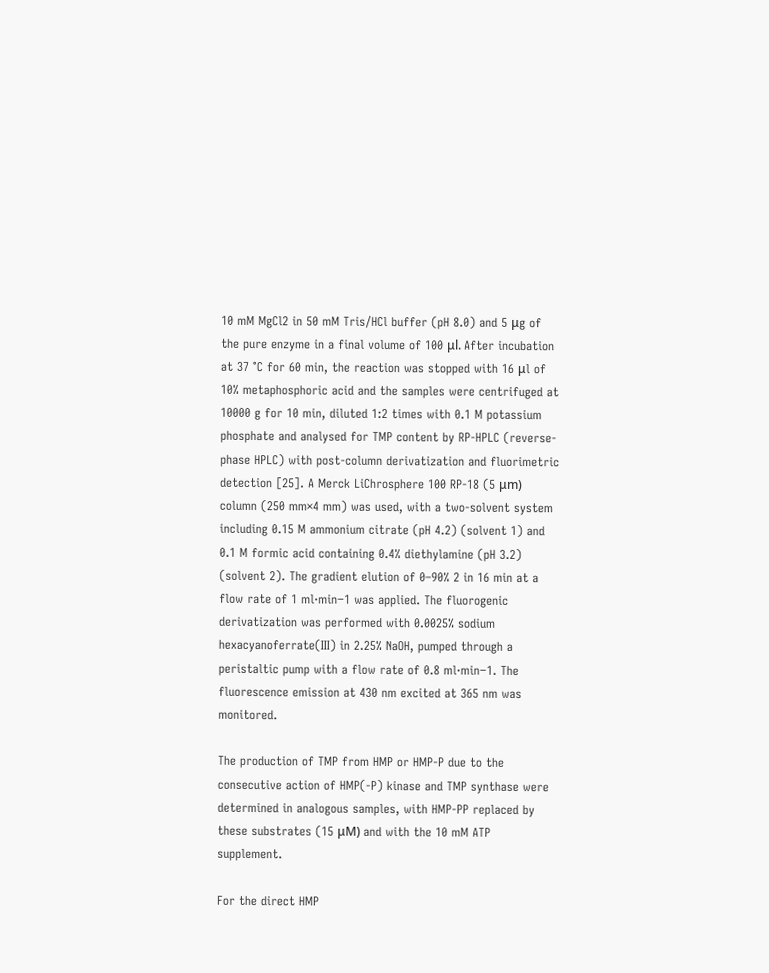10 mM MgCl2 in 50 mM Tris/HCl buffer (pH 8.0) and 5 μg of the pure enzyme in a final volume of 100 μl. After incubation at 37 °C for 60 min, the reaction was stopped with 16 μl of 10% metaphosphoric acid and the samples were centrifuged at 10000 g for 10 min, diluted 1:2 times with 0.1 M potassium phosphate and analysed for TMP content by RP-HPLC (reverse-phase HPLC) with post-column derivatization and fluorimetric detection [25]. A Merck LiChrosphere 100 RP-18 (5 μm) column (250 mm×4 mm) was used, with a two-solvent system including 0.15 M ammonium citrate (pH 4.2) (solvent 1) and 0.1 M formic acid containing 0.4% diethylamine (pH 3.2) (solvent 2). The gradient elution of 0–90% 2 in 16 min at a flow rate of 1 ml·min−1 was applied. The fluorogenic derivatization was performed with 0.0025% sodium hexacyanoferrate(III) in 2.25% NaOH, pumped through a peristaltic pump with a flow rate of 0.8 ml·min−1. The fluorescence emission at 430 nm excited at 365 nm was monitored.

The production of TMP from HMP or HMP-P due to the consecutive action of HMP(-P) kinase and TMP synthase were determined in analogous samples, with HMP-PP replaced by these substrates (15 μM) and with the 10 mM ATP supplement.

For the direct HMP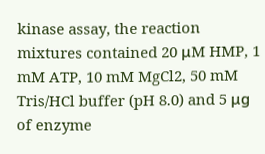kinase assay, the reaction mixtures contained 20 μM HMP, 1 mM ATP, 10 mM MgCl2, 50 mM Tris/HCl buffer (pH 8.0) and 5 μg of enzyme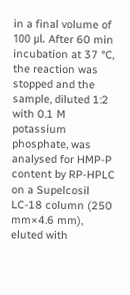in a final volume of 100 μl. After 60 min incubation at 37 °C, the reaction was stopped and the sample, diluted 1:2 with 0.1 M potassium phosphate, was analysed for HMP-P content by RP-HPLC on a Supelcosil LC-18 column (250 mm×4.6 mm), eluted with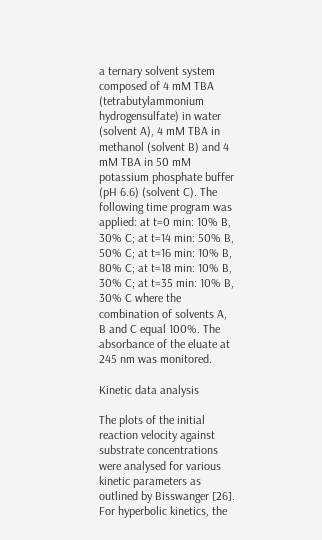a ternary solvent system composed of 4 mM TBA (tetrabutylammonium hydrogensulfate) in water (solvent A), 4 mM TBA in methanol (solvent B) and 4 mM TBA in 50 mM potassium phosphate buffer (pH 6.6) (solvent C). The following time program was applied: at t=0 min: 10% B, 30% C; at t=14 min: 50% B, 50% C; at t=16 min: 10% B, 80% C; at t=18 min: 10% B, 30% C; at t=35 min: 10% B, 30% C where the combination of solvents A, B and C equal 100%. The absorbance of the eluate at 245 nm was monitored.

Kinetic data analysis

The plots of the initial reaction velocity against substrate concentrations were analysed for various kinetic parameters as outlined by Bisswanger [26]. For hyperbolic kinetics, the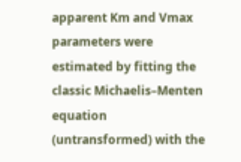apparent Km and Vmax parameters were estimated by fitting the classic Michaelis–Menten equation (untransformed) with the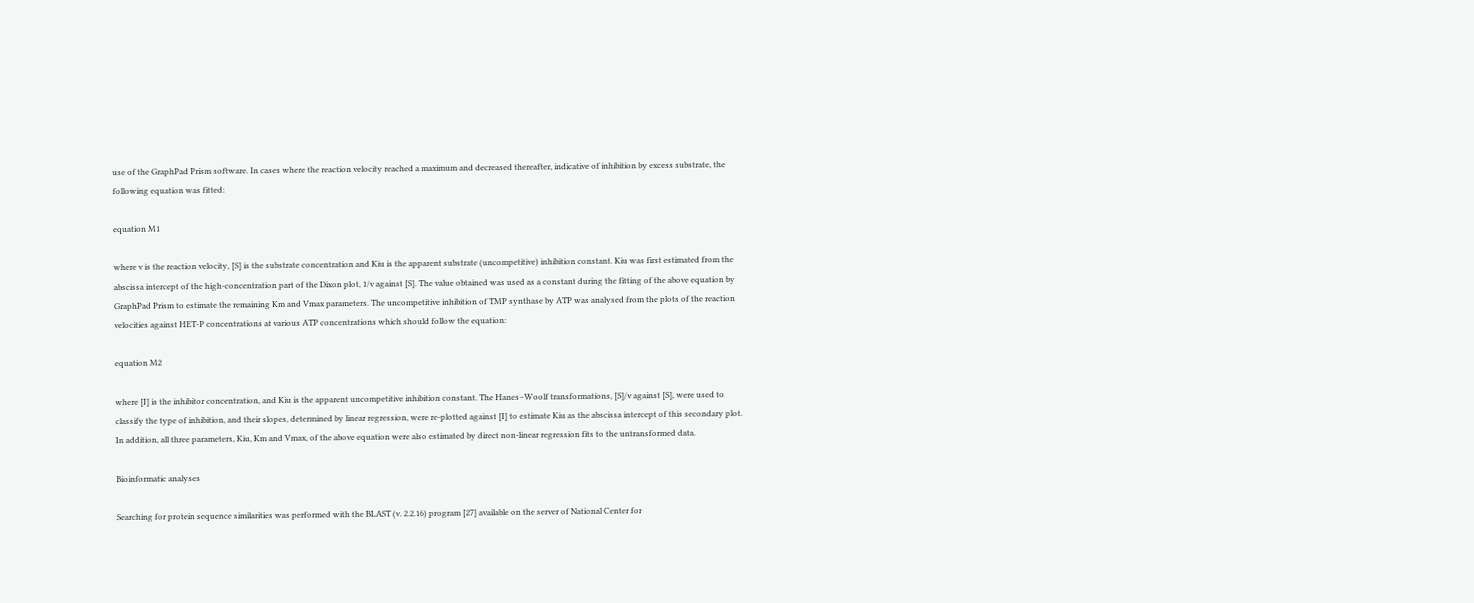use of the GraphPad Prism software. In cases where the reaction velocity reached a maximum and decreased thereafter, indicative of inhibition by excess substrate, the following equation was fitted:

equation M1

where v is the reaction velocity, [S] is the substrate concentration and Kiu is the apparent substrate (uncompetitive) inhibition constant. Kiu was first estimated from the abscissa intercept of the high-concentration part of the Dixon plot, 1/v against [S]. The value obtained was used as a constant during the fitting of the above equation by GraphPad Prism to estimate the remaining Km and Vmax parameters. The uncompetitive inhibition of TMP synthase by ATP was analysed from the plots of the reaction velocities against HET-P concentrations at various ATP concentrations which should follow the equation:

equation M2

where [I] is the inhibitor concentration, and Kiu is the apparent uncompetitive inhibition constant. The Hanes–Woolf transformations, [S]/v against [S], were used to classify the type of inhibition, and their slopes, determined by linear regression, were re-plotted against [I] to estimate Kiu as the abscissa intercept of this secondary plot. In addition, all three parameters, Kiu, Km and Vmax, of the above equation were also estimated by direct non-linear regression fits to the untransformed data.

Bioinformatic analyses

Searching for protein sequence similarities was performed with the BLAST (v. 2.2.16) program [27] available on the server of National Center for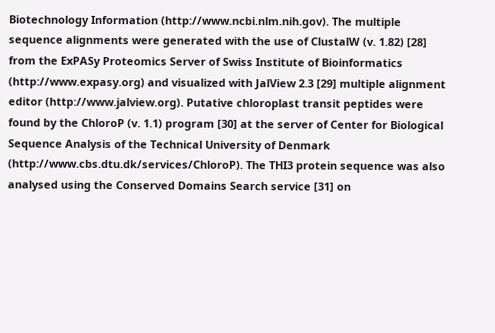Biotechnology Information (http://www.ncbi.nlm.nih.gov). The multiple sequence alignments were generated with the use of ClustalW (v. 1.82) [28] from the ExPASy Proteomics Server of Swiss Institute of Bioinformatics (http://www.expasy.org) and visualized with JalView 2.3 [29] multiple alignment editor (http://www.jalview.org). Putative chloroplast transit peptides were found by the ChloroP (v. 1.1) program [30] at the server of Center for Biological Sequence Analysis of the Technical University of Denmark (http://www.cbs.dtu.dk/services/ChloroP). The THI3 protein sequence was also analysed using the Conserved Domains Search service [31] on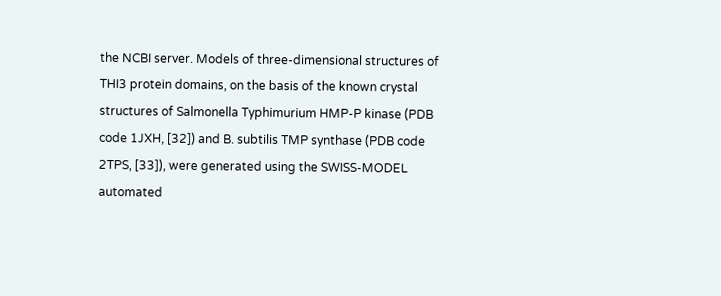the NCBI server. Models of three-dimensional structures of THI3 protein domains, on the basis of the known crystal structures of Salmonella Typhimurium HMP-P kinase (PDB code 1JXH, [32]) and B. subtilis TMP synthase (PDB code 2TPS, [33]), were generated using the SWISS-MODEL automated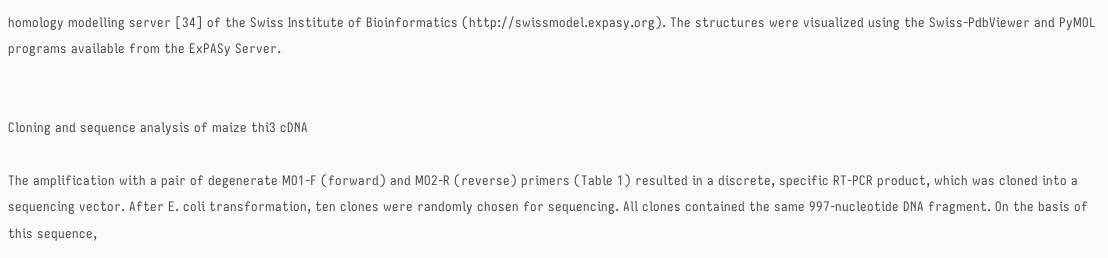homology modelling server [34] of the Swiss Institute of Bioinformatics (http://swissmodel.expasy.org). The structures were visualized using the Swiss-PdbViewer and PyMOL programs available from the ExPASy Server.


Cloning and sequence analysis of maize thi3 cDNA

The amplification with a pair of degenerate MO1-F (forward) and MO2-R (reverse) primers (Table 1) resulted in a discrete, specific RT-PCR product, which was cloned into a sequencing vector. After E. coli transformation, ten clones were randomly chosen for sequencing. All clones contained the same 997-nucleotide DNA fragment. On the basis of this sequence,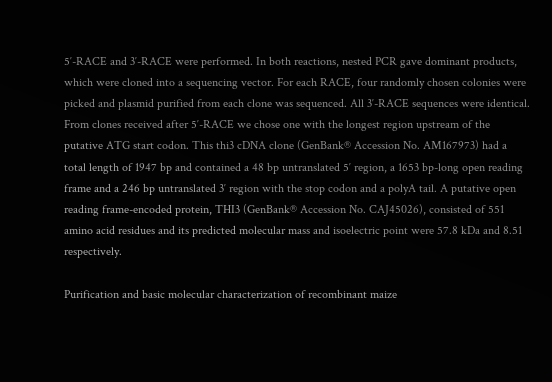5′-RACE and 3′-RACE were performed. In both reactions, nested PCR gave dominant products, which were cloned into a sequencing vector. For each RACE, four randomly chosen colonies were picked and plasmid purified from each clone was sequenced. All 3′-RACE sequences were identical. From clones received after 5′-RACE we chose one with the longest region upstream of the putative ATG start codon. This thi3 cDNA clone (GenBank® Accession No. AM167973) had a total length of 1947 bp and contained a 48 bp untranslated 5′ region, a 1653 bp-long open reading frame and a 246 bp untranslated 3′ region with the stop codon and a polyA tail. A putative open reading frame-encoded protein, THI3 (GenBank® Accession No. CAJ45026), consisted of 551 amino acid residues and its predicted molecular mass and isoelectric point were 57.8 kDa and 8.51 respectively.

Purification and basic molecular characterization of recombinant maize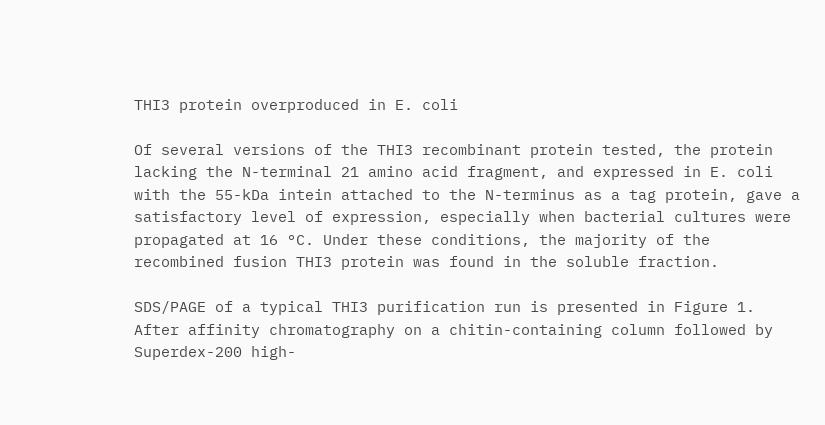THI3 protein overproduced in E. coli

Of several versions of the THI3 recombinant protein tested, the protein lacking the N-terminal 21 amino acid fragment, and expressed in E. coli with the 55-kDa intein attached to the N-terminus as a tag protein, gave a satisfactory level of expression, especially when bacterial cultures were propagated at 16 °C. Under these conditions, the majority of the recombined fusion THI3 protein was found in the soluble fraction.

SDS/PAGE of a typical THI3 purification run is presented in Figure 1. After affinity chromatography on a chitin-containing column followed by Superdex-200 high-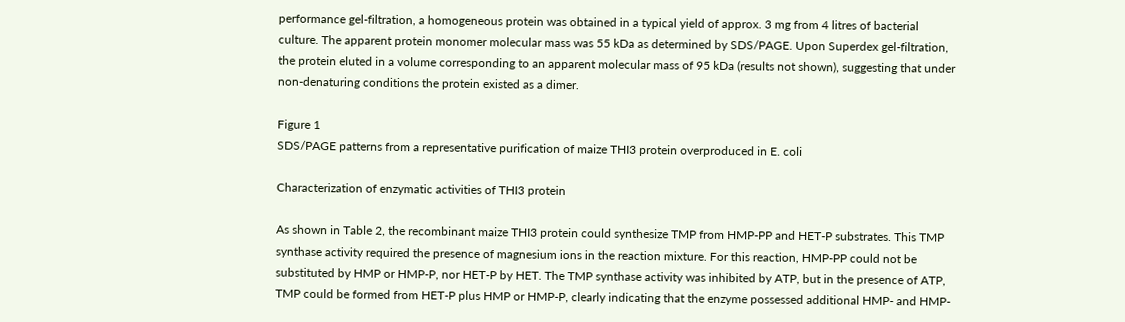performance gel-filtration, a homogeneous protein was obtained in a typical yield of approx. 3 mg from 4 litres of bacterial culture. The apparent protein monomer molecular mass was 55 kDa as determined by SDS/PAGE. Upon Superdex gel-filtration, the protein eluted in a volume corresponding to an apparent molecular mass of 95 kDa (results not shown), suggesting that under non-denaturing conditions the protein existed as a dimer.

Figure 1
SDS/PAGE patterns from a representative purification of maize THI3 protein overproduced in E. coli

Characterization of enzymatic activities of THI3 protein

As shown in Table 2, the recombinant maize THI3 protein could synthesize TMP from HMP-PP and HET-P substrates. This TMP synthase activity required the presence of magnesium ions in the reaction mixture. For this reaction, HMP-PP could not be substituted by HMP or HMP-P, nor HET-P by HET. The TMP synthase activity was inhibited by ATP, but in the presence of ATP, TMP could be formed from HET-P plus HMP or HMP-P, clearly indicating that the enzyme possessed additional HMP- and HMP-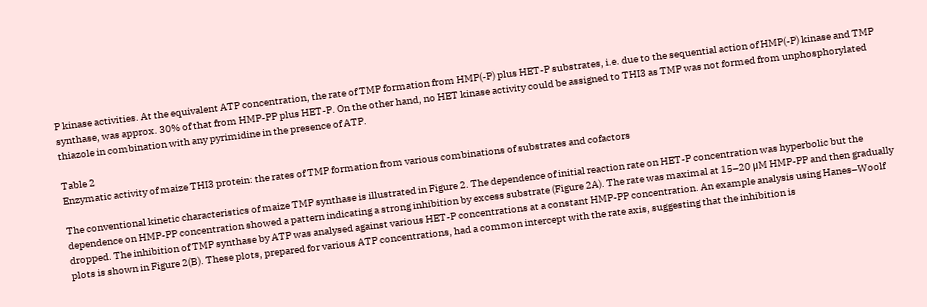P kinase activities. At the equivalent ATP concentration, the rate of TMP formation from HMP(-P) plus HET-P substrates, i.e. due to the sequential action of HMP(-P) kinase and TMP synthase, was approx. 30% of that from HMP-PP plus HET-P. On the other hand, no HET kinase activity could be assigned to THI3 as TMP was not formed from unphosphorylated thiazole in combination with any pyrimidine in the presence of ATP.

Table 2
Enzymatic activity of maize THI3 protein: the rates of TMP formation from various combinations of substrates and cofactors

The conventional kinetic characteristics of maize TMP synthase is illustrated in Figure 2. The dependence of initial reaction rate on HET-P concentration was hyperbolic but the dependence on HMP-PP concentration showed a pattern indicating a strong inhibition by excess substrate (Figure 2A). The rate was maximal at 15–20 μM HMP-PP and then gradually dropped. The inhibition of TMP synthase by ATP was analysed against various HET-P concentrations at a constant HMP-PP concentration. An example analysis using Hanes–Woolf plots is shown in Figure 2(B). These plots, prepared for various ATP concentrations, had a common intercept with the rate axis, suggesting that the inhibition is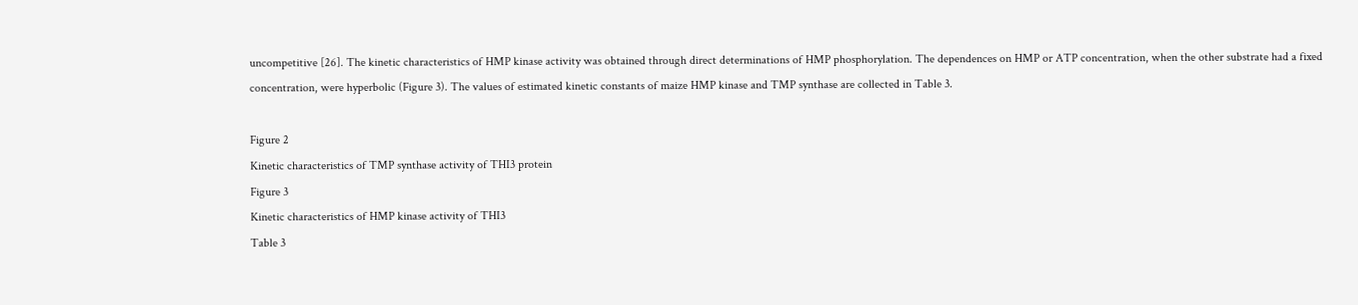uncompetitive [26]. The kinetic characteristics of HMP kinase activity was obtained through direct determinations of HMP phosphorylation. The dependences on HMP or ATP concentration, when the other substrate had a fixed concentration, were hyperbolic (Figure 3). The values of estimated kinetic constants of maize HMP kinase and TMP synthase are collected in Table 3.

Figure 2
Kinetic characteristics of TMP synthase activity of THI3 protein
Figure 3
Kinetic characteristics of HMP kinase activity of THI3
Table 3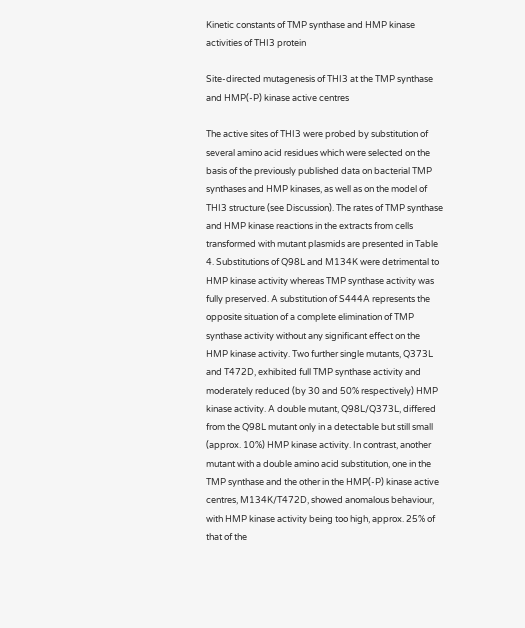Kinetic constants of TMP synthase and HMP kinase activities of THI3 protein

Site-directed mutagenesis of THI3 at the TMP synthase and HMP(-P) kinase active centres

The active sites of THI3 were probed by substitution of several amino acid residues which were selected on the basis of the previously published data on bacterial TMP synthases and HMP kinases, as well as on the model of THI3 structure (see Discussion). The rates of TMP synthase and HMP kinase reactions in the extracts from cells transformed with mutant plasmids are presented in Table 4. Substitutions of Q98L and M134K were detrimental to HMP kinase activity whereas TMP synthase activity was fully preserved. A substitution of S444A represents the opposite situation of a complete elimination of TMP synthase activity without any significant effect on the HMP kinase activity. Two further single mutants, Q373L and T472D, exhibited full TMP synthase activity and moderately reduced (by 30 and 50% respectively) HMP kinase activity. A double mutant, Q98L/Q373L, differed from the Q98L mutant only in a detectable but still small (approx. 10%) HMP kinase activity. In contrast, another mutant with a double amino acid substitution, one in the TMP synthase and the other in the HMP(-P) kinase active centres, M134K/T472D, showed anomalous behaviour, with HMP kinase activity being too high, approx. 25% of that of the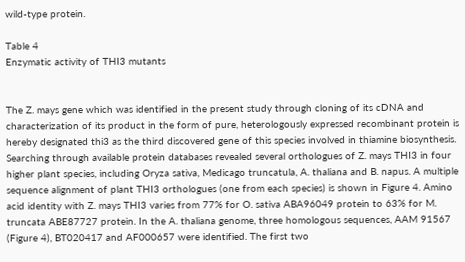wild-type protein.

Table 4
Enzymatic activity of THI3 mutants


The Z. mays gene which was identified in the present study through cloning of its cDNA and characterization of its product in the form of pure, heterologously expressed recombinant protein is hereby designated thi3 as the third discovered gene of this species involved in thiamine biosynthesis. Searching through available protein databases revealed several orthologues of Z. mays THI3 in four higher plant species, including Oryza sativa, Medicago truncatula, A. thaliana and B. napus. A multiple sequence alignment of plant THI3 orthologues (one from each species) is shown in Figure 4. Amino acid identity with Z. mays THI3 varies from 77% for O. sativa ABA96049 protein to 63% for M. truncata ABE87727 protein. In the A. thaliana genome, three homologous sequences, AAM 91567 (Figure 4), BT020417 and AF000657 were identified. The first two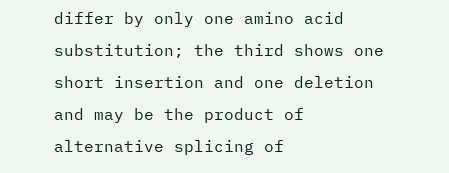differ by only one amino acid substitution; the third shows one short insertion and one deletion and may be the product of alternative splicing of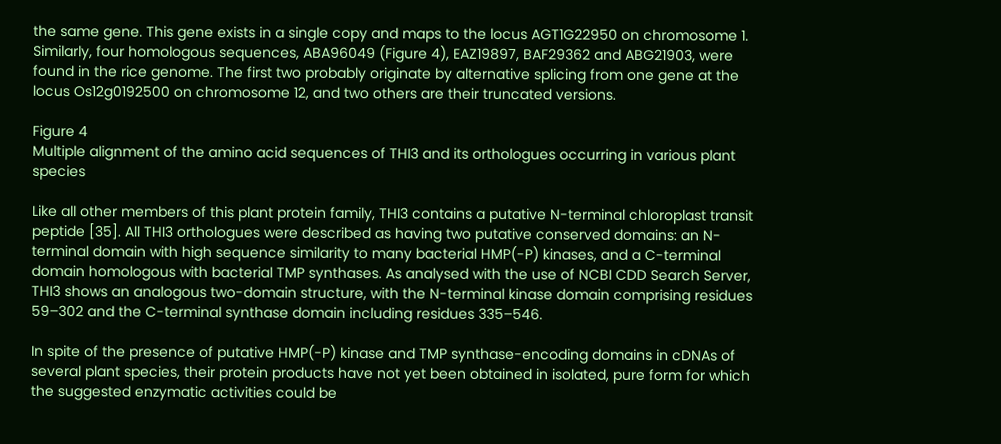the same gene. This gene exists in a single copy and maps to the locus AGT1G22950 on chromosome 1. Similarly, four homologous sequences, ABA96049 (Figure 4), EAZ19897, BAF29362 and ABG21903, were found in the rice genome. The first two probably originate by alternative splicing from one gene at the locus Os12g0192500 on chromosome 12, and two others are their truncated versions.

Figure 4
Multiple alignment of the amino acid sequences of THI3 and its orthologues occurring in various plant species

Like all other members of this plant protein family, THI3 contains a putative N-terminal chloroplast transit peptide [35]. All THI3 orthologues were described as having two putative conserved domains: an N-terminal domain with high sequence similarity to many bacterial HMP(-P) kinases, and a C-terminal domain homologous with bacterial TMP synthases. As analysed with the use of NCBI CDD Search Server, THI3 shows an analogous two-domain structure, with the N-terminal kinase domain comprising residues 59–302 and the C-terminal synthase domain including residues 335–546.

In spite of the presence of putative HMP(-P) kinase and TMP synthase-encoding domains in cDNAs of several plant species, their protein products have not yet been obtained in isolated, pure form for which the suggested enzymatic activities could be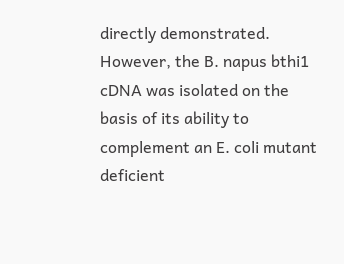directly demonstrated. However, the B. napus bthi1 cDNA was isolated on the basis of its ability to complement an E. coli mutant deficient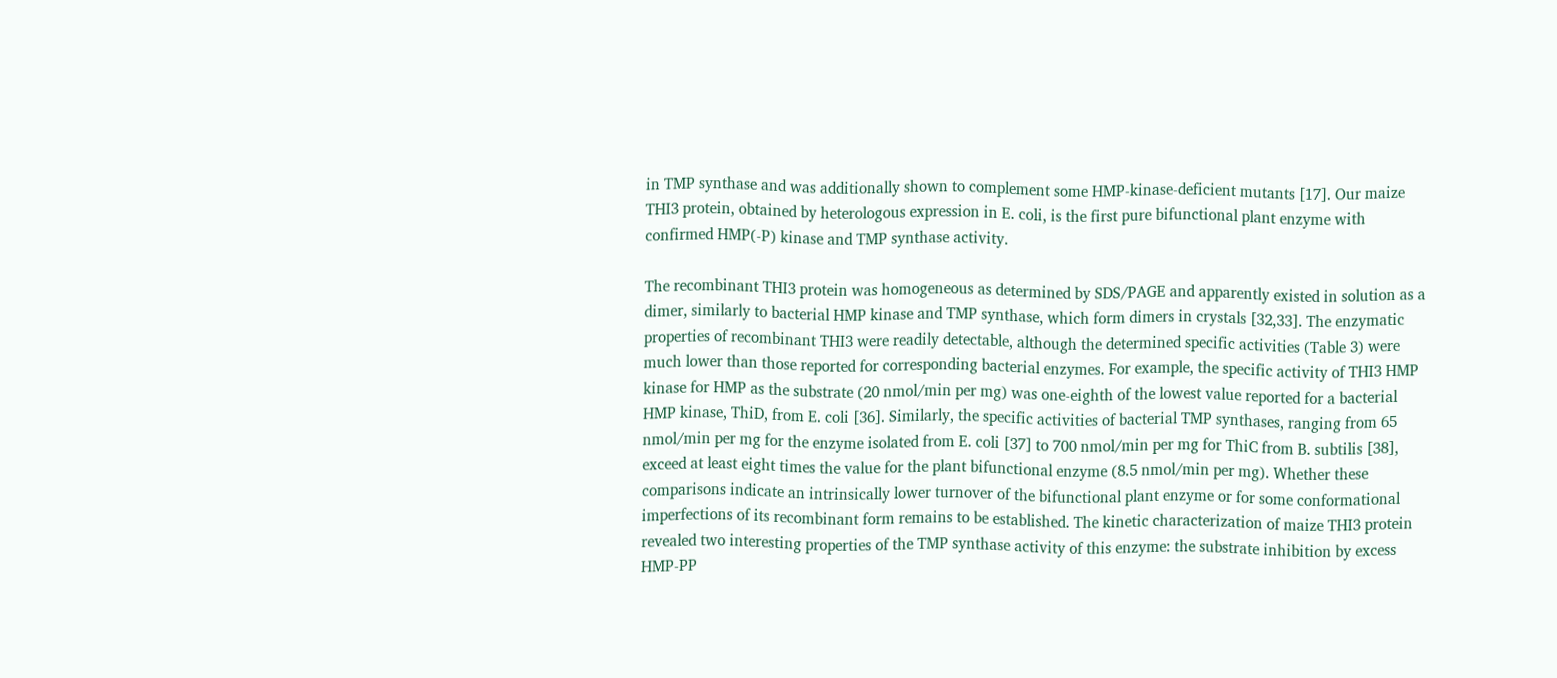in TMP synthase and was additionally shown to complement some HMP-kinase-deficient mutants [17]. Our maize THI3 protein, obtained by heterologous expression in E. coli, is the first pure bifunctional plant enzyme with confirmed HMP(-P) kinase and TMP synthase activity.

The recombinant THI3 protein was homogeneous as determined by SDS/PAGE and apparently existed in solution as a dimer, similarly to bacterial HMP kinase and TMP synthase, which form dimers in crystals [32,33]. The enzymatic properties of recombinant THI3 were readily detectable, although the determined specific activities (Table 3) were much lower than those reported for corresponding bacterial enzymes. For example, the specific activity of THI3 HMP kinase for HMP as the substrate (20 nmol/min per mg) was one-eighth of the lowest value reported for a bacterial HMP kinase, ThiD, from E. coli [36]. Similarly, the specific activities of bacterial TMP synthases, ranging from 65 nmol/min per mg for the enzyme isolated from E. coli [37] to 700 nmol/min per mg for ThiC from B. subtilis [38], exceed at least eight times the value for the plant bifunctional enzyme (8.5 nmol/min per mg). Whether these comparisons indicate an intrinsically lower turnover of the bifunctional plant enzyme or for some conformational imperfections of its recombinant form remains to be established. The kinetic characterization of maize THI3 protein revealed two interesting properties of the TMP synthase activity of this enzyme: the substrate inhibition by excess HMP-PP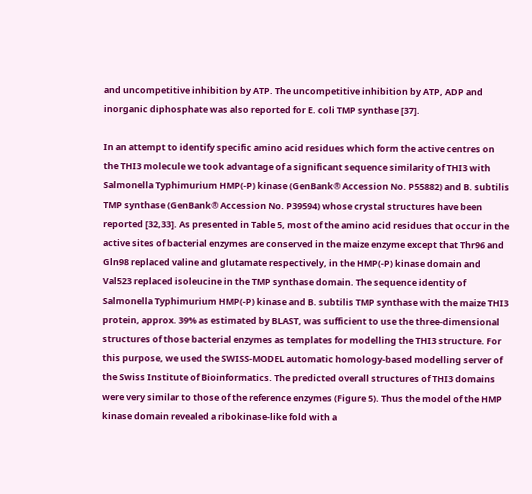and uncompetitive inhibition by ATP. The uncompetitive inhibition by ATP, ADP and inorganic diphosphate was also reported for E. coli TMP synthase [37].

In an attempt to identify specific amino acid residues which form the active centres on the THI3 molecule we took advantage of a significant sequence similarity of THI3 with Salmonella Typhimurium HMP(-P) kinase (GenBank® Accession No. P55882) and B. subtilis TMP synthase (GenBank® Accession No. P39594) whose crystal structures have been reported [32,33]. As presented in Table 5, most of the amino acid residues that occur in the active sites of bacterial enzymes are conserved in the maize enzyme except that Thr96 and Gln98 replaced valine and glutamate respectively, in the HMP(-P) kinase domain and Val523 replaced isoleucine in the TMP synthase domain. The sequence identity of Salmonella Typhimurium HMP(-P) kinase and B. subtilis TMP synthase with the maize THI3 protein, approx. 39% as estimated by BLAST, was sufficient to use the three-dimensional structures of those bacterial enzymes as templates for modelling the THI3 structure. For this purpose, we used the SWISS-MODEL automatic homology-based modelling server of the Swiss Institute of Bioinformatics. The predicted overall structures of THI3 domains were very similar to those of the reference enzymes (Figure 5). Thus the model of the HMP kinase domain revealed a ribokinase-like fold with a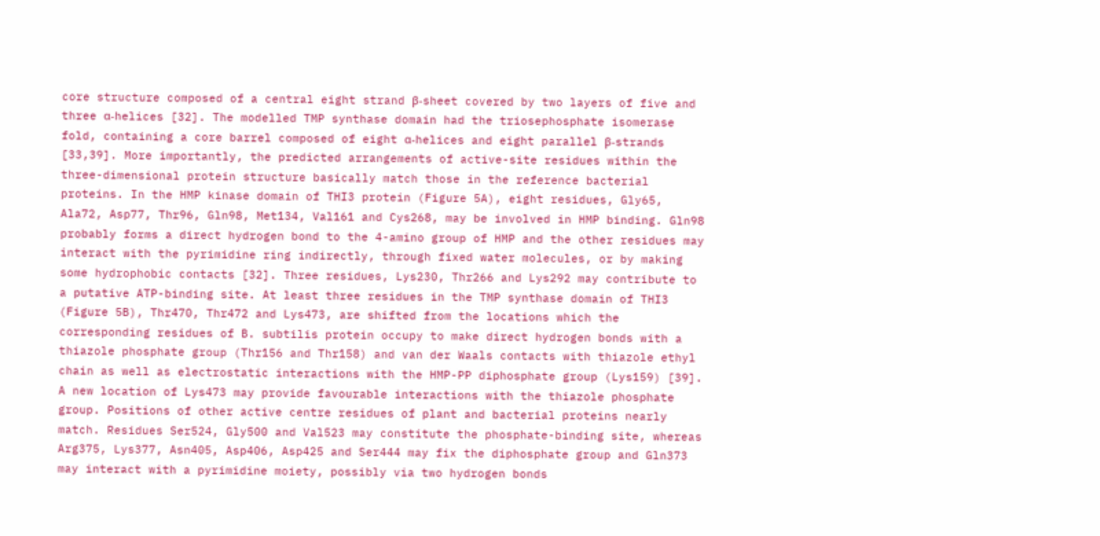core structure composed of a central eight strand β-sheet covered by two layers of five and three α-helices [32]. The modelled TMP synthase domain had the triosephosphate isomerase fold, containing a core barrel composed of eight α-helices and eight parallel β-strands [33,39]. More importantly, the predicted arrangements of active-site residues within the three-dimensional protein structure basically match those in the reference bacterial proteins. In the HMP kinase domain of THI3 protein (Figure 5A), eight residues, Gly65, Ala72, Asp77, Thr96, Gln98, Met134, Val161 and Cys268, may be involved in HMP binding. Gln98 probably forms a direct hydrogen bond to the 4-amino group of HMP and the other residues may interact with the pyrimidine ring indirectly, through fixed water molecules, or by making some hydrophobic contacts [32]. Three residues, Lys230, Thr266 and Lys292 may contribute to a putative ATP-binding site. At least three residues in the TMP synthase domain of THI3 (Figure 5B), Thr470, Thr472 and Lys473, are shifted from the locations which the corresponding residues of B. subtilis protein occupy to make direct hydrogen bonds with a thiazole phosphate group (Thr156 and Thr158) and van der Waals contacts with thiazole ethyl chain as well as electrostatic interactions with the HMP-PP diphosphate group (Lys159) [39]. A new location of Lys473 may provide favourable interactions with the thiazole phosphate group. Positions of other active centre residues of plant and bacterial proteins nearly match. Residues Ser524, Gly500 and Val523 may constitute the phosphate-binding site, whereas Arg375, Lys377, Asn405, Asp406, Asp425 and Ser444 may fix the diphosphate group and Gln373 may interact with a pyrimidine moiety, possibly via two hydrogen bonds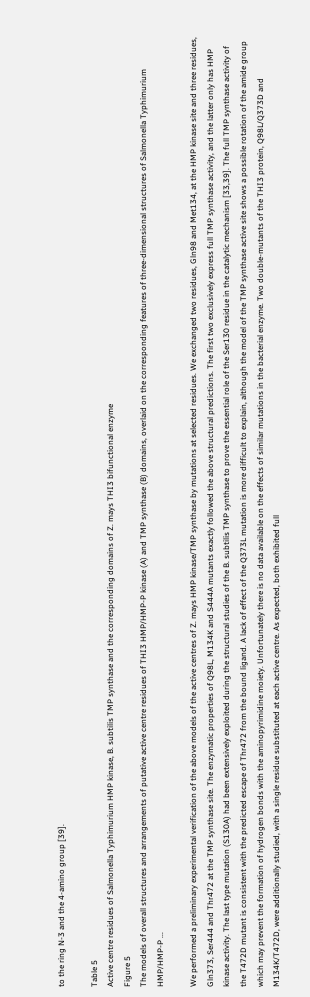to the ring N-3 and the 4-amino group [39].

Table 5
Active centre residues of Salmonella Typhimurium HMP kinase, B. subtilis TMP synthase and the corresponding domains of Z. mays THI3 bifunctional enzyme
Figure 5
The models of overall structures and arrangements of putative active centre residues of THI3 HMP/HMP-P kinase (A) and TMP synthase (B) domains, overlaid on the corresponding features of three-dimensional structures of Salmonella Typhimurium HMP/HMP-P ...

We performed a preliminary experimental verification of the above models of the active centres of Z. mays HMP kinase/TMP synthase by mutations at selected residues. We exchanged two residues, Gln98 and Met134, at the HMP kinase site and three residues, Gln373, Ser444 and Thr472 at the TMP synthase site. The enzymatic properties of Q98L, M134K and S444A mutants exactly followed the above structural predictions. The first two exclusively express full TMP synthase activity, and the latter only has HMP kinase activity. The last type mutation (S130A) had been extensively exploited during the structural studies of the B. subtilis TMP synthase to prove the essential role of the Ser130 residue in the catalytic mechanism [33,39]. The full TMP synthase activity of the T472D mutant is consistent with the predicted escape of Thr472 from the bound ligand. A lack of effect of the Q373L mutation is more difficult to explain, although the model of the TMP synthase active site shows a possible rotation of the amide group which may prevent the formation of hydrogen bonds with the aminopyrimidine moiety. Unfortunately there is no data available on the effects of similar mutations in the bacterial enzyme. Two double-mutants of the THI3 protein, Q98L/Q373D and M134K/T472D, were additionally studied, with a single residue substituted at each active centre. As expected, both exhibited full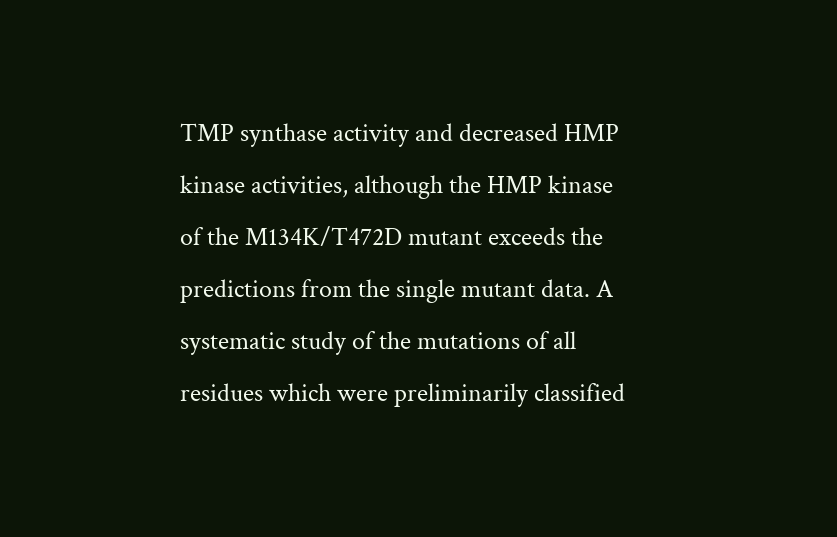TMP synthase activity and decreased HMP kinase activities, although the HMP kinase of the M134K/T472D mutant exceeds the predictions from the single mutant data. A systematic study of the mutations of all residues which were preliminarily classified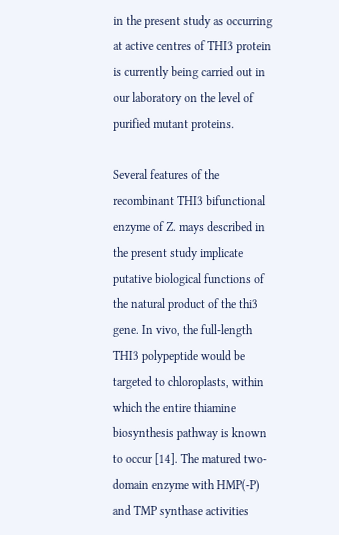in the present study as occurring at active centres of THI3 protein is currently being carried out in our laboratory on the level of purified mutant proteins.

Several features of the recombinant THI3 bifunctional enzyme of Z. mays described in the present study implicate putative biological functions of the natural product of the thi3 gene. In vivo, the full-length THI3 polypeptide would be targeted to chloroplasts, within which the entire thiamine biosynthesis pathway is known to occur [14]. The matured two-domain enzyme with HMP(-P) and TMP synthase activities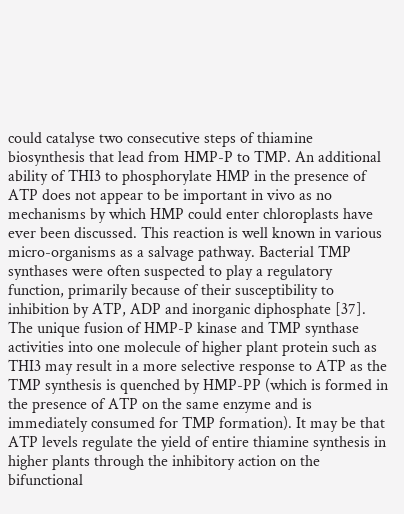could catalyse two consecutive steps of thiamine biosynthesis that lead from HMP-P to TMP. An additional ability of THI3 to phosphorylate HMP in the presence of ATP does not appear to be important in vivo as no mechanisms by which HMP could enter chloroplasts have ever been discussed. This reaction is well known in various micro-organisms as a salvage pathway. Bacterial TMP synthases were often suspected to play a regulatory function, primarily because of their susceptibility to inhibition by ATP, ADP and inorganic diphosphate [37]. The unique fusion of HMP-P kinase and TMP synthase activities into one molecule of higher plant protein such as THI3 may result in a more selective response to ATP as the TMP synthesis is quenched by HMP-PP (which is formed in the presence of ATP on the same enzyme and is immediately consumed for TMP formation). It may be that ATP levels regulate the yield of entire thiamine synthesis in higher plants through the inhibitory action on the bifunctional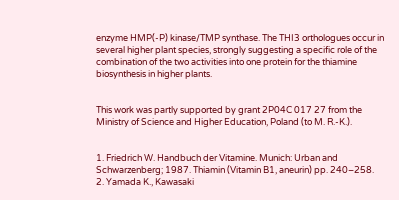enzyme HMP(-P) kinase/TMP synthase. The THI3 orthologues occur in several higher plant species, strongly suggesting a specific role of the combination of the two activities into one protein for the thiamine biosynthesis in higher plants.


This work was partly supported by grant 2P04C 017 27 from the Ministry of Science and Higher Education, Poland (to M. R.-K.).


1. Friedrich W. Handbuch der Vitamine. Munich: Urban and Schwarzenberg; 1987. Thiamin (Vitamin B1, aneurin) pp. 240–258.
2. Yamada K., Kawasaki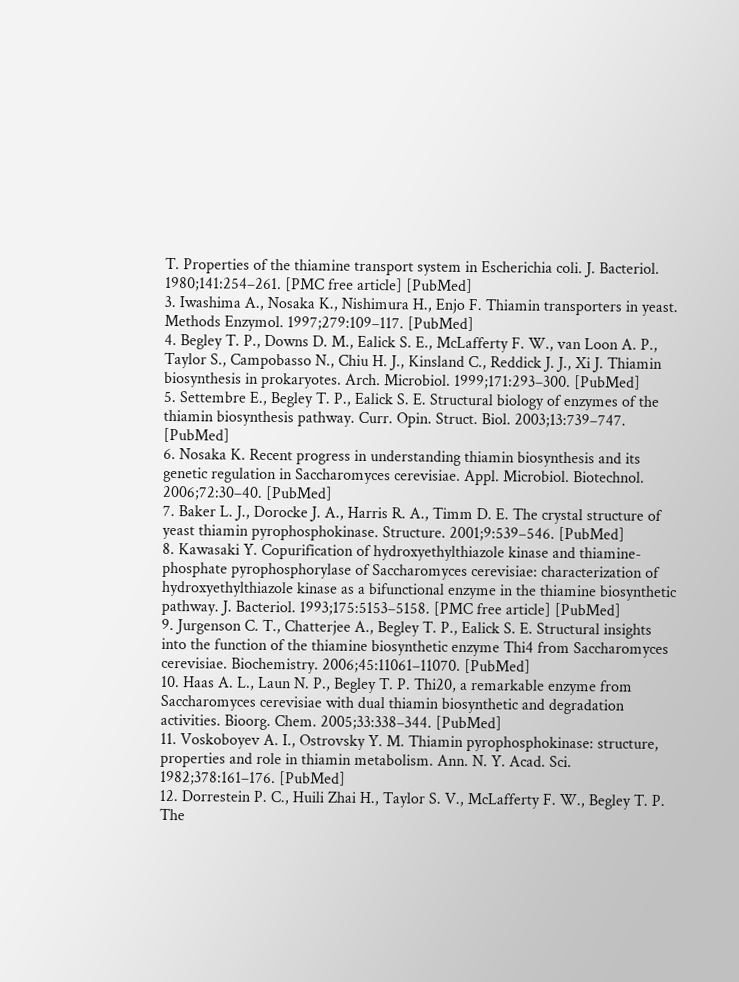T. Properties of the thiamine transport system in Escherichia coli. J. Bacteriol. 1980;141:254–261. [PMC free article] [PubMed]
3. Iwashima A., Nosaka K., Nishimura H., Enjo F. Thiamin transporters in yeast. Methods Enzymol. 1997;279:109–117. [PubMed]
4. Begley T. P., Downs D. M., Ealick S. E., McLafferty F. W., van Loon A. P., Taylor S., Campobasso N., Chiu H. J., Kinsland C., Reddick J. J., Xi J. Thiamin biosynthesis in prokaryotes. Arch. Microbiol. 1999;171:293–300. [PubMed]
5. Settembre E., Begley T. P., Ealick S. E. Structural biology of enzymes of the thiamin biosynthesis pathway. Curr. Opin. Struct. Biol. 2003;13:739–747. [PubMed]
6. Nosaka K. Recent progress in understanding thiamin biosynthesis and its genetic regulation in Saccharomyces cerevisiae. Appl. Microbiol. Biotechnol. 2006;72:30–40. [PubMed]
7. Baker L. J., Dorocke J. A., Harris R. A., Timm D. E. The crystal structure of yeast thiamin pyrophosphokinase. Structure. 2001;9:539–546. [PubMed]
8. Kawasaki Y. Copurification of hydroxyethylthiazole kinase and thiamine-phosphate pyrophosphorylase of Saccharomyces cerevisiae: characterization of hydroxyethylthiazole kinase as a bifunctional enzyme in the thiamine biosynthetic pathway. J. Bacteriol. 1993;175:5153–5158. [PMC free article] [PubMed]
9. Jurgenson C. T., Chatterjee A., Begley T. P., Ealick S. E. Structural insights into the function of the thiamine biosynthetic enzyme Thi4 from Saccharomyces cerevisiae. Biochemistry. 2006;45:11061–11070. [PubMed]
10. Haas A. L., Laun N. P., Begley T. P. Thi20, a remarkable enzyme from Saccharomyces cerevisiae with dual thiamin biosynthetic and degradation activities. Bioorg. Chem. 2005;33:338–344. [PubMed]
11. Voskoboyev A. I., Ostrovsky Y. M. Thiamin pyrophosphokinase: structure, properties and role in thiamin metabolism. Ann. N. Y. Acad. Sci. 1982;378:161–176. [PubMed]
12. Dorrestein P. C., Huili Zhai H., Taylor S. V., McLafferty F. W., Begley T. P. The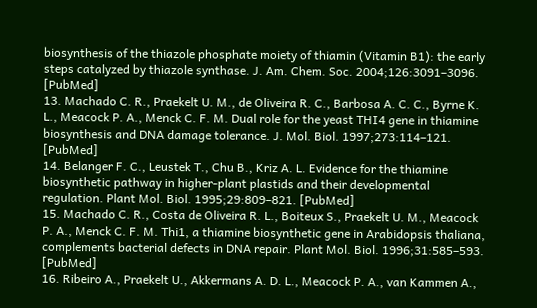biosynthesis of the thiazole phosphate moiety of thiamin (Vitamin B1): the early steps catalyzed by thiazole synthase. J. Am. Chem. Soc. 2004;126:3091–3096. [PubMed]
13. Machado C. R., Praekelt U. M., de Oliveira R. C., Barbosa A. C. C., Byrne K. L., Meacock P. A., Menck C. F. M. Dual role for the yeast THI4 gene in thiamine biosynthesis and DNA damage tolerance. J. Mol. Biol. 1997;273:114–121. [PubMed]
14. Belanger F. C., Leustek T., Chu B., Kriz A. L. Evidence for the thiamine biosynthetic pathway in higher-plant plastids and their developmental regulation. Plant Mol. Biol. 1995;29:809–821. [PubMed]
15. Machado C. R., Costa de Oliveira R. L., Boiteux S., Praekelt U. M., Meacock P. A., Menck C. F. M. Thi1, a thiamine biosynthetic gene in Arabidopsis thaliana, complements bacterial defects in DNA repair. Plant Mol. Biol. 1996;31:585–593. [PubMed]
16. Ribeiro A., Praekelt U., Akkermans A. D. L., Meacock P. A., van Kammen A.,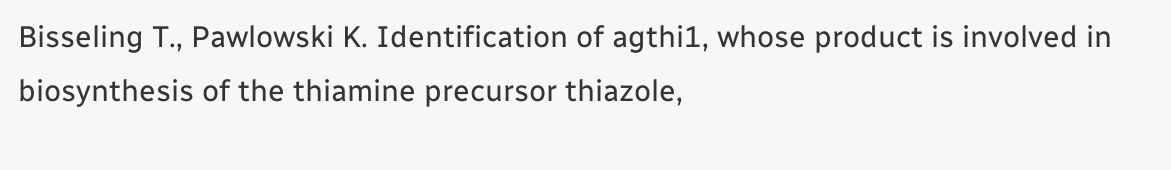Bisseling T., Pawlowski K. Identification of agthi1, whose product is involved in biosynthesis of the thiamine precursor thiazole,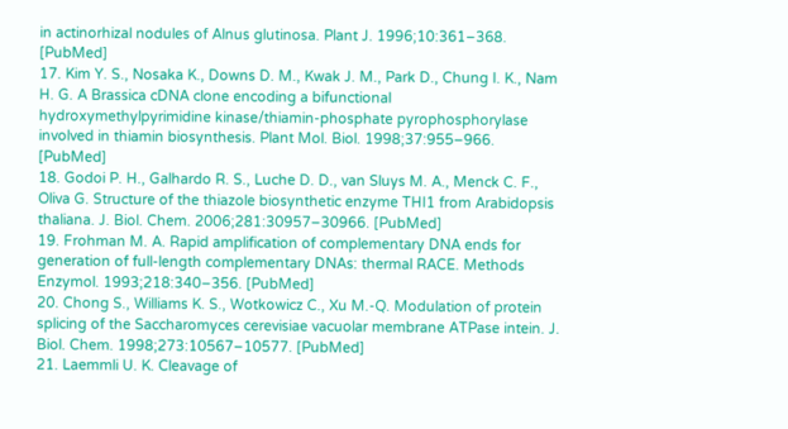in actinorhizal nodules of Alnus glutinosa. Plant J. 1996;10:361–368. [PubMed]
17. Kim Y. S., Nosaka K., Downs D. M., Kwak J. M., Park D., Chung I. K., Nam H. G. A Brassica cDNA clone encoding a bifunctional hydroxymethylpyrimidine kinase/thiamin-phosphate pyrophosphorylase involved in thiamin biosynthesis. Plant Mol. Biol. 1998;37:955–966. [PubMed]
18. Godoi P. H., Galhardo R. S., Luche D. D., van Sluys M. A., Menck C. F., Oliva G. Structure of the thiazole biosynthetic enzyme THI1 from Arabidopsis thaliana. J. Biol. Chem. 2006;281:30957–30966. [PubMed]
19. Frohman M. A. Rapid amplification of complementary DNA ends for generation of full-length complementary DNAs: thermal RACE. Methods Enzymol. 1993;218:340–356. [PubMed]
20. Chong S., Williams K. S., Wotkowicz C., Xu M.-Q. Modulation of protein splicing of the Saccharomyces cerevisiae vacuolar membrane ATPase intein. J. Biol. Chem. 1998;273:10567–10577. [PubMed]
21. Laemmli U. K. Cleavage of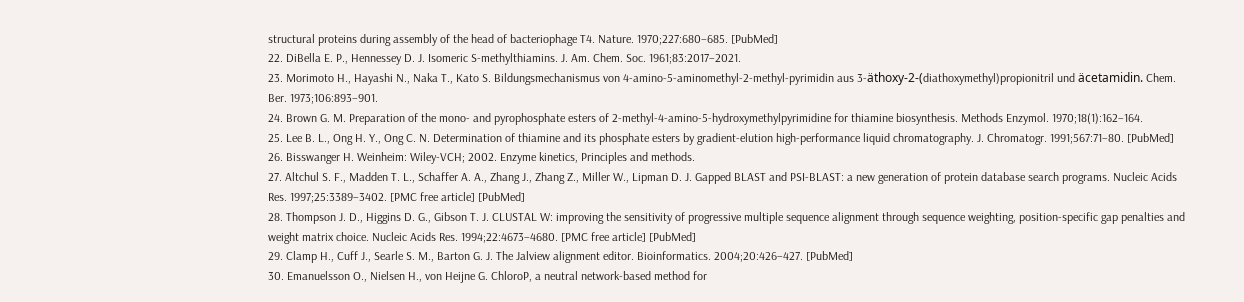structural proteins during assembly of the head of bacteriophage T4. Nature. 1970;227:680–685. [PubMed]
22. DiBella E. P., Hennessey D. J. Isomeric S-methylthiamins. J. Am. Chem. Soc. 1961;83:2017–2021.
23. Morimoto H., Hayashi N., Naka T., Kato S. Bildungsmechanismus von 4-amino-5-aminomethyl-2-methyl-pyrimidin aus 3-äthoxy-2-(diathoxymethyl)propionitril und äcetamidin. Chem. Ber. 1973;106:893–901.
24. Brown G. M. Preparation of the mono- and pyrophosphate esters of 2-methyl-4-amino-5-hydroxymethylpyrimidine for thiamine biosynthesis. Methods Enzymol. 1970;18(1):162–164.
25. Lee B. L., Ong H. Y., Ong C. N. Determination of thiamine and its phosphate esters by gradient-elution high-performance liquid chromatography. J. Chromatogr. 1991;567:71–80. [PubMed]
26. Bisswanger H. Weinheim: Wiley-VCH; 2002. Enzyme kinetics, Principles and methods.
27. Altchul S. F., Madden T. L., Schaffer A. A., Zhang J., Zhang Z., Miller W., Lipman D. J. Gapped BLAST and PSI-BLAST: a new generation of protein database search programs. Nucleic Acids Res. 1997;25:3389–3402. [PMC free article] [PubMed]
28. Thompson J. D., Higgins D. G., Gibson T. J. CLUSTAL W: improving the sensitivity of progressive multiple sequence alignment through sequence weighting, position-specific gap penalties and weight matrix choice. Nucleic Acids Res. 1994;22:4673–4680. [PMC free article] [PubMed]
29. Clamp H., Cuff J., Searle S. M., Barton G. J. The Jalview alignment editor. Bioinformatics. 2004;20:426–427. [PubMed]
30. Emanuelsson O., Nielsen H., von Heijne G. ChloroP, a neutral network-based method for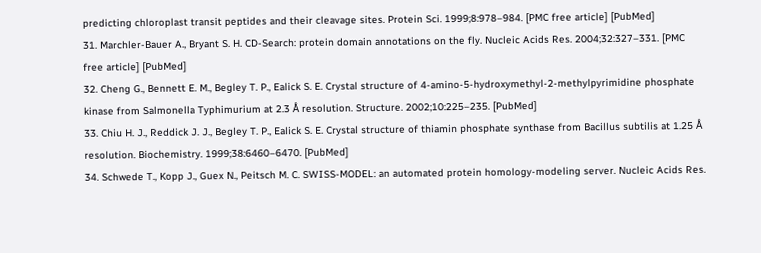predicting chloroplast transit peptides and their cleavage sites. Protein Sci. 1999;8:978–984. [PMC free article] [PubMed]
31. Marchler-Bauer A., Bryant S. H. CD-Search: protein domain annotations on the fly. Nucleic Acids Res. 2004;32:327–331. [PMC free article] [PubMed]
32. Cheng G., Bennett E. M., Begley T. P., Ealick S. E. Crystal structure of 4-amino-5-hydroxymethyl-2-methylpyrimidine phosphate kinase from Salmonella Typhimurium at 2.3 Å resolution. Structure. 2002;10:225–235. [PubMed]
33. Chiu H. J., Reddick J. J., Begley T. P., Ealick S. E. Crystal structure of thiamin phosphate synthase from Bacillus subtilis at 1.25 Å resolution. Biochemistry. 1999;38:6460–6470. [PubMed]
34. Schwede T., Kopp J., Guex N., Peitsch M. C. SWISS-MODEL: an automated protein homology-modeling server. Nucleic Acids Res.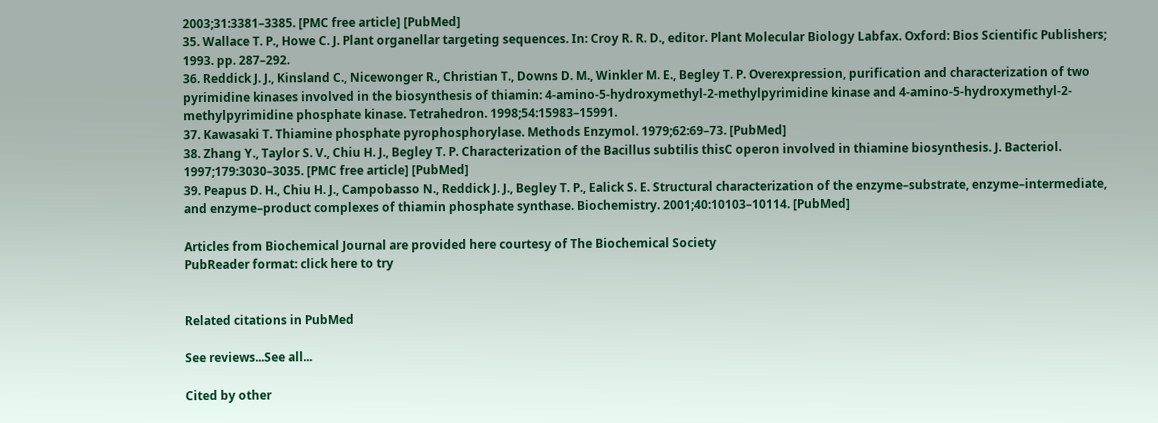2003;31:3381–3385. [PMC free article] [PubMed]
35. Wallace T. P., Howe C. J. Plant organellar targeting sequences. In: Croy R. R. D., editor. Plant Molecular Biology Labfax. Oxford: Bios Scientific Publishers; 1993. pp. 287–292.
36. Reddick J. J., Kinsland C., Nicewonger R., Christian T., Downs D. M., Winkler M. E., Begley T. P. Overexpression, purification and characterization of two pyrimidine kinases involved in the biosynthesis of thiamin: 4-amino-5-hydroxymethyl-2-methylpyrimidine kinase and 4-amino-5-hydroxymethyl-2-methylpyrimidine phosphate kinase. Tetrahedron. 1998;54:15983–15991.
37. Kawasaki T. Thiamine phosphate pyrophosphorylase. Methods Enzymol. 1979;62:69–73. [PubMed]
38. Zhang Y., Taylor S. V., Chiu H. J., Begley T. P. Characterization of the Bacillus subtilis thisC operon involved in thiamine biosynthesis. J. Bacteriol. 1997;179:3030–3035. [PMC free article] [PubMed]
39. Peapus D. H., Chiu H. J., Campobasso N., Reddick J. J., Begley T. P., Ealick S. E. Structural characterization of the enzyme–substrate, enzyme–intermediate, and enzyme–product complexes of thiamin phosphate synthase. Biochemistry. 2001;40:10103–10114. [PubMed]

Articles from Biochemical Journal are provided here courtesy of The Biochemical Society
PubReader format: click here to try


Related citations in PubMed

See reviews...See all...

Cited by other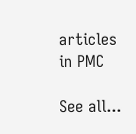articles in PMC

See all...